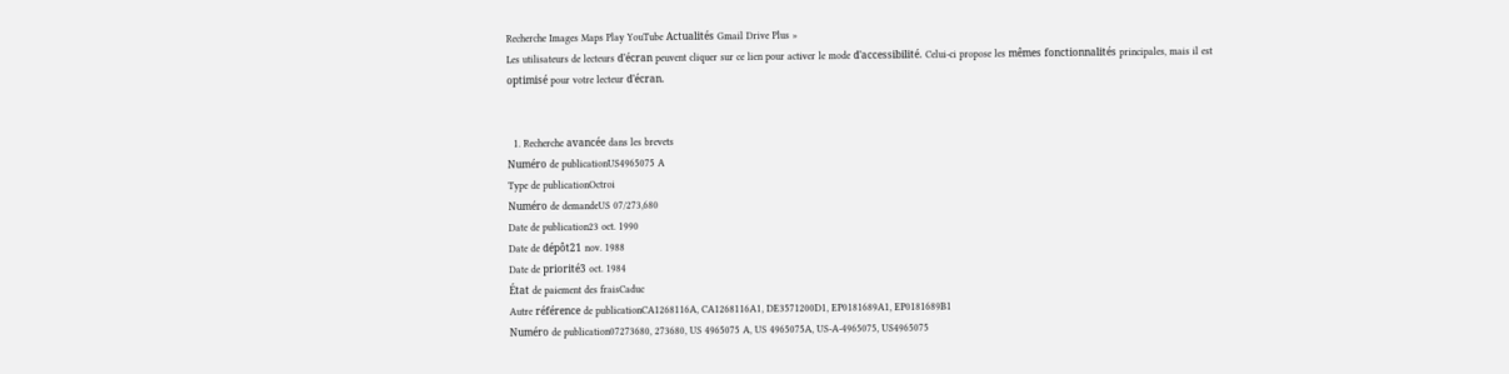Recherche Images Maps Play YouTube Actualités Gmail Drive Plus »
Les utilisateurs de lecteurs d'écran peuvent cliquer sur ce lien pour activer le mode d'accessibilité. Celui-ci propose les mêmes fonctionnalités principales, mais il est optimisé pour votre lecteur d'écran.


  1. Recherche avancée dans les brevets
Numéro de publicationUS4965075 A
Type de publicationOctroi
Numéro de demandeUS 07/273,680
Date de publication23 oct. 1990
Date de dépôt21 nov. 1988
Date de priorité3 oct. 1984
État de paiement des fraisCaduc
Autre référence de publicationCA1268116A, CA1268116A1, DE3571200D1, EP0181689A1, EP0181689B1
Numéro de publication07273680, 273680, US 4965075 A, US 4965075A, US-A-4965075, US4965075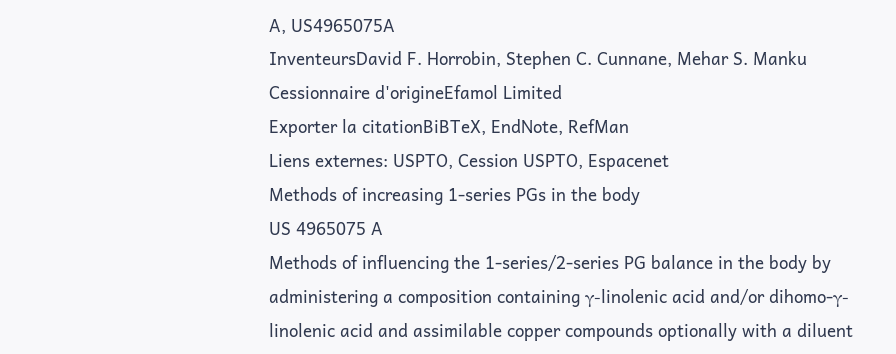A, US4965075A
InventeursDavid F. Horrobin, Stephen C. Cunnane, Mehar S. Manku
Cessionnaire d'origineEfamol Limited
Exporter la citationBiBTeX, EndNote, RefMan
Liens externes: USPTO, Cession USPTO, Espacenet
Methods of increasing 1-series PGs in the body
US 4965075 A
Methods of influencing the 1-series/2-series PG balance in the body by administering a composition containing γ-linolenic acid and/or dihomo-γ-linolenic acid and assimilable copper compounds optionally with a diluent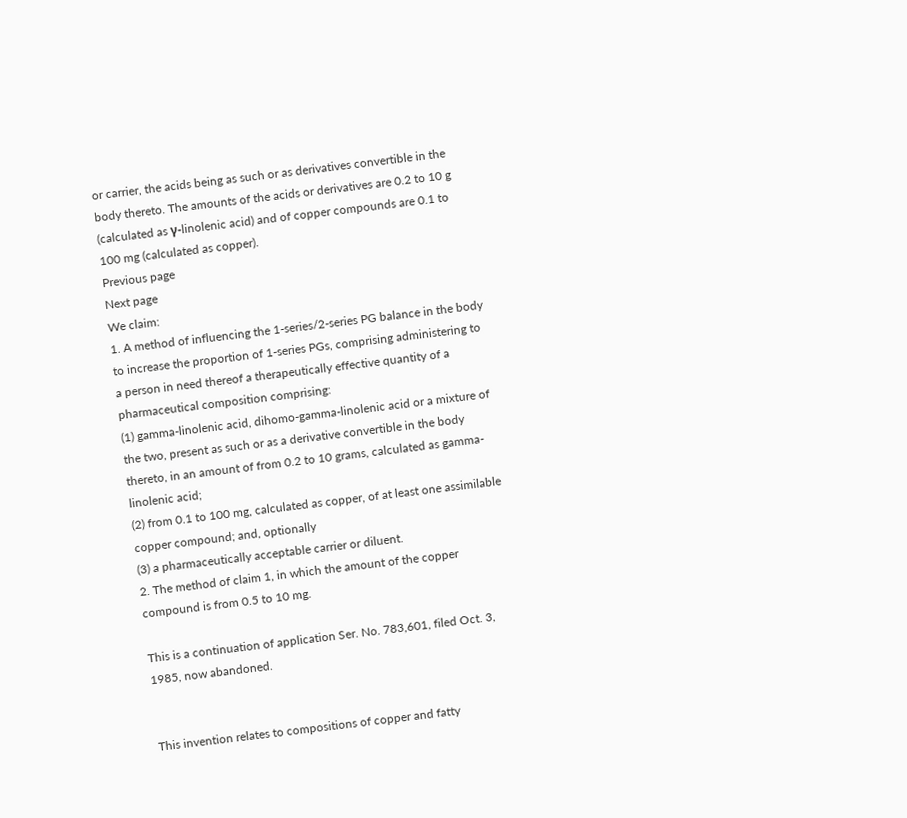or carrier, the acids being as such or as derivatives convertible in the body thereto. The amounts of the acids or derivatives are 0.2 to 10 g (calculated as γ-linolenic acid) and of copper compounds are 0.1 to 100 mg (calculated as copper).
Previous page
Next page
We claim:
1. A method of influencing the 1-series/2-series PG balance in the body to increase the proportion of 1-series PGs, comprising administering to a person in need thereof a therapeutically effective quantity of a pharmaceutical composition comprising:
(1) gamma-linolenic acid, dihomo-gamma-linolenic acid or a mixture of the two, present as such or as a derivative convertible in the body thereto, in an amount of from 0.2 to 10 grams, calculated as gamma-linolenic acid;
(2) from 0.1 to 100 mg, calculated as copper, of at least one assimilable copper compound; and, optionally
(3) a pharmaceutically acceptable carrier or diluent.
2. The method of claim 1, in which the amount of the copper compound is from 0.5 to 10 mg.

This is a continuation of application Ser. No. 783,601, filed Oct. 3, 1985, now abandoned.


This invention relates to compositions of copper and fatty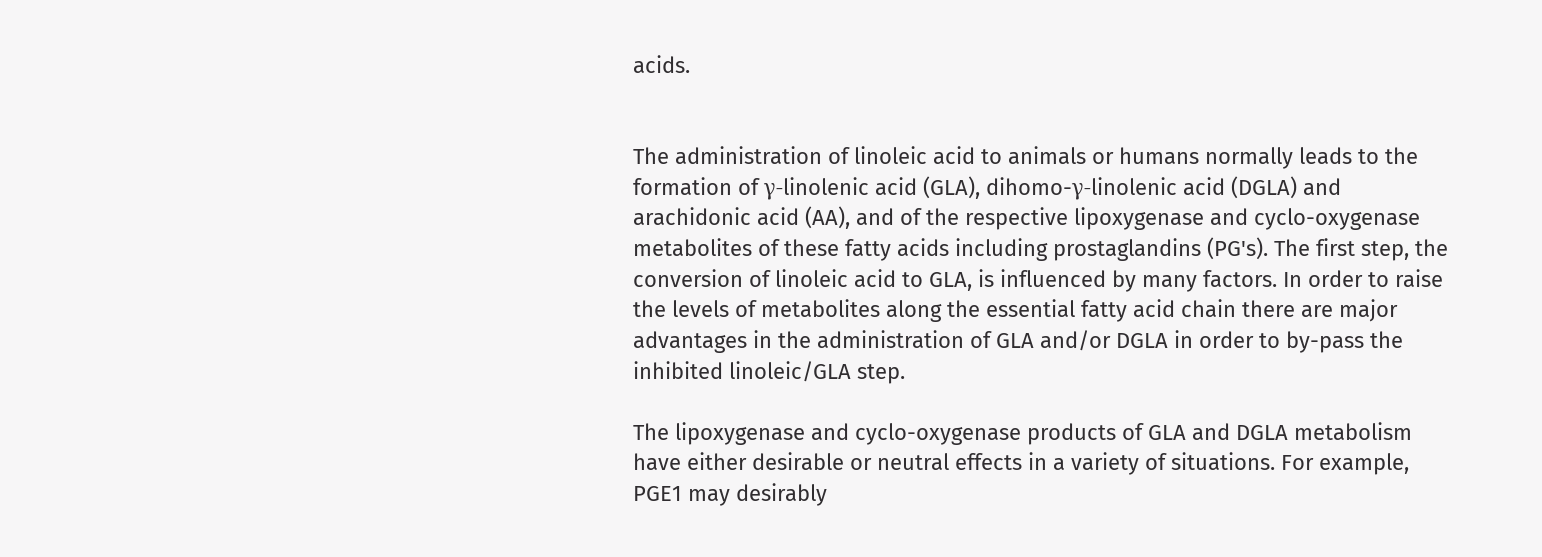acids.


The administration of linoleic acid to animals or humans normally leads to the formation of γ-linolenic acid (GLA), dihomo-γ-linolenic acid (DGLA) and arachidonic acid (AA), and of the respective lipoxygenase and cyclo-oxygenase metabolites of these fatty acids including prostaglandins (PG's). The first step, the conversion of linoleic acid to GLA, is influenced by many factors. In order to raise the levels of metabolites along the essential fatty acid chain there are major advantages in the administration of GLA and/or DGLA in order to by-pass the inhibited linoleic/GLA step.

The lipoxygenase and cyclo-oxygenase products of GLA and DGLA metabolism have either desirable or neutral effects in a variety of situations. For example, PGE1 may desirably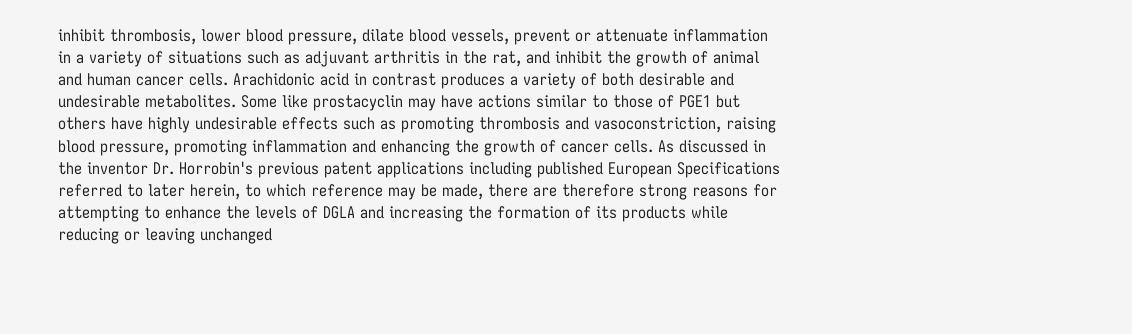inhibit thrombosis, lower blood pressure, dilate blood vessels, prevent or attenuate inflammation in a variety of situations such as adjuvant arthritis in the rat, and inhibit the growth of animal and human cancer cells. Arachidonic acid in contrast produces a variety of both desirable and undesirable metabolites. Some like prostacyclin may have actions similar to those of PGE1 but others have highly undesirable effects such as promoting thrombosis and vasoconstriction, raising blood pressure, promoting inflammation and enhancing the growth of cancer cells. As discussed in the inventor Dr. Horrobin's previous patent applications including published European Specifications referred to later herein, to which reference may be made, there are therefore strong reasons for attempting to enhance the levels of DGLA and increasing the formation of its products while reducing or leaving unchanged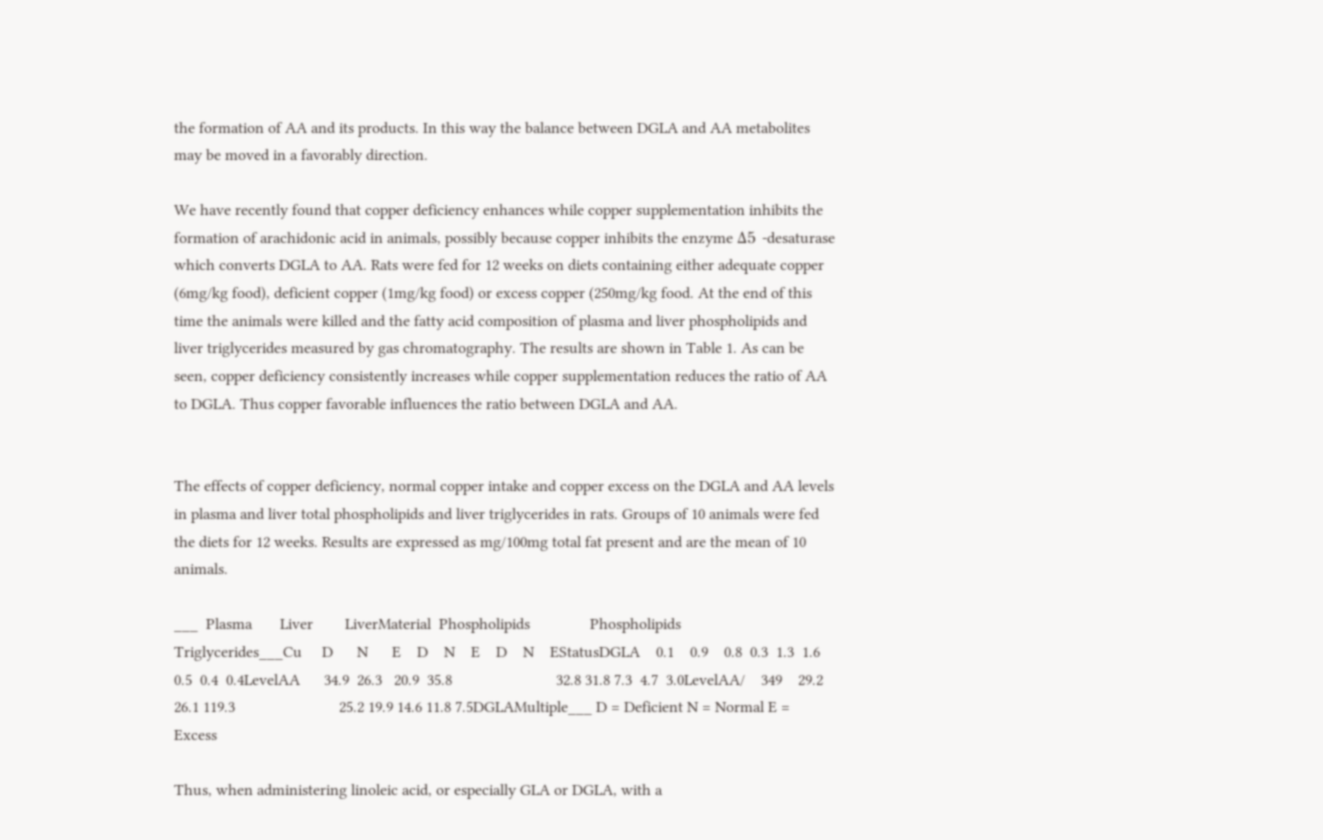the formation of AA and its products. In this way the balance between DGLA and AA metabolites may be moved in a favorably direction.

We have recently found that copper deficiency enhances while copper supplementation inhibits the formation of arachidonic acid in animals, possibly because copper inhibits the enzyme Δ5 -desaturase which converts DGLA to AA. Rats were fed for 12 weeks on diets containing either adequate copper (6mg/kg food), deficient copper (1mg/kg food) or excess copper (250mg/kg food. At the end of this time the animals were killed and the fatty acid composition of plasma and liver phospholipids and liver triglycerides measured by gas chromatography. The results are shown in Table 1. As can be seen, copper deficiency consistently increases while copper supplementation reduces the ratio of AA to DGLA. Thus copper favorable influences the ratio between DGLA and AA.


The effects of copper deficiency, normal copper intake and copper excess on the DGLA and AA levels in plasma and liver total phospholipids and liver triglycerides in rats. Groups of 10 animals were fed the diets for 12 weeks. Results are expressed as mg/100mg total fat present and are the mean of 10 animals.

___  Plasma       Liver        LiverMaterial  Phospholipids               Phospholipids                            Triglycerides___Cu     D      N      E    D    N    E    D    N    EStatusDGLA    0.1    0.9    0.8  0.3  1.3  1.6 0.5  0.4  0.4LevelAA      34.9  26.3   20.9  35.8                          32.8 31.8 7.3  4.7  3.0LevelAA/    349    29.2   26.1 119.3                          25.2 19.9 14.6 11.8 7.5DGLAMultiple___ D = Deficient N = Normal E = Excess

Thus, when administering linoleic acid, or especially GLA or DGLA, with a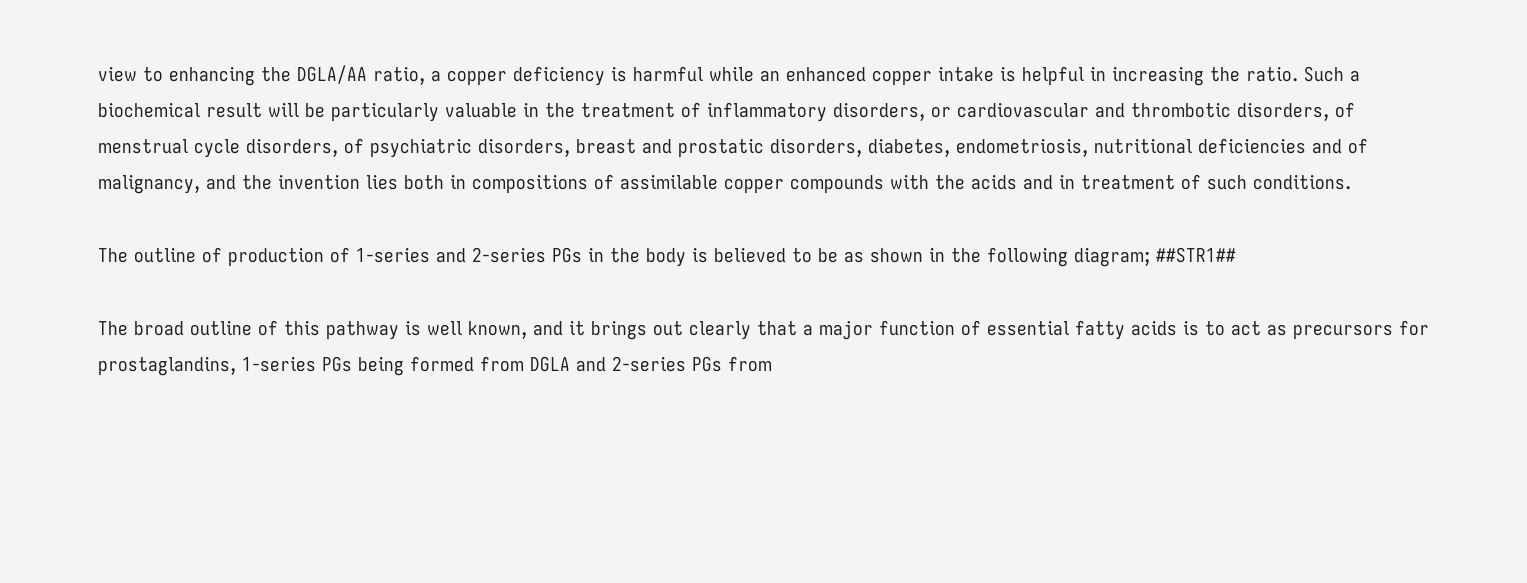view to enhancing the DGLA/AA ratio, a copper deficiency is harmful while an enhanced copper intake is helpful in increasing the ratio. Such a biochemical result will be particularly valuable in the treatment of inflammatory disorders, or cardiovascular and thrombotic disorders, of menstrual cycle disorders, of psychiatric disorders, breast and prostatic disorders, diabetes, endometriosis, nutritional deficiencies and of malignancy, and the invention lies both in compositions of assimilable copper compounds with the acids and in treatment of such conditions.

The outline of production of 1-series and 2-series PGs in the body is believed to be as shown in the following diagram; ##STR1##

The broad outline of this pathway is well known, and it brings out clearly that a major function of essential fatty acids is to act as precursors for prostaglandins, 1-series PGs being formed from DGLA and 2-series PGs from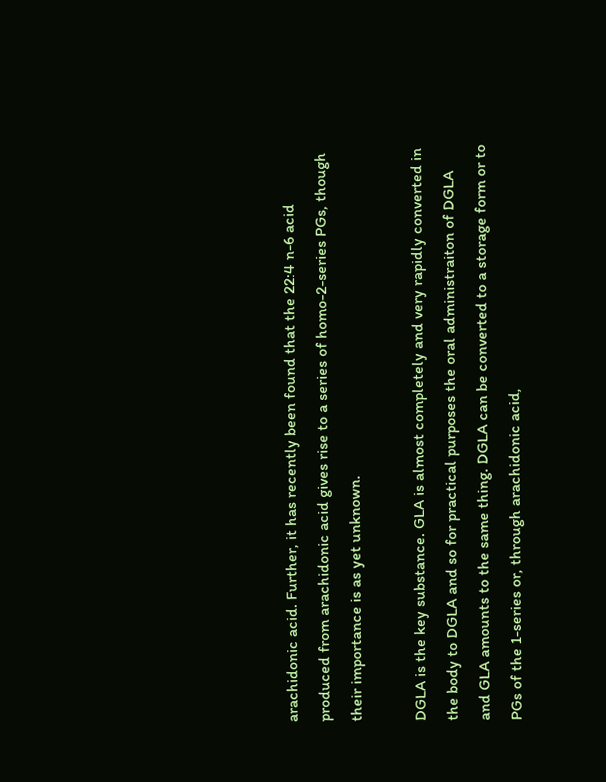arachidonic acid. Further, it has recently been found that the 22:4 n-6 acid produced from arachidonic acid gives rise to a series of homo-2-series PGs, though their importance is as yet unknown.

DGLA is the key substance. GLA is almost completely and very rapidly converted in the body to DGLA and so for practical purposes the oral administraiton of DGLA and GLA amounts to the same thing. DGLA can be converted to a storage form or to PGs of the 1-series or, through arachidonic acid,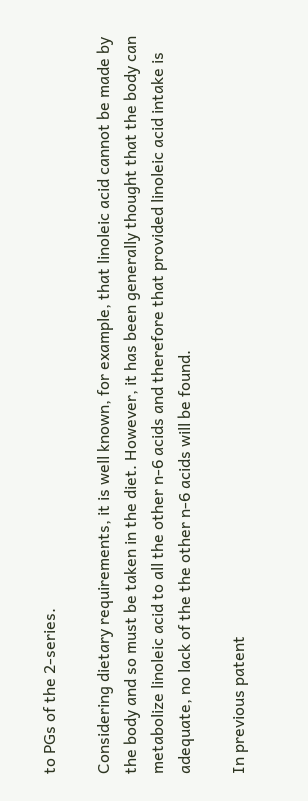to PGs of the 2-series.

Considering dietary requirements, it is well known, for example, that linoleic acid cannot be made by the body and so must be taken in the diet. However, it has been generally thought that the body can metabolize linoleic acid to all the other n-6 acids and therefore that provided linoleic acid intake is adequate, no lack of the the other n-6 acids will be found.

In previous patent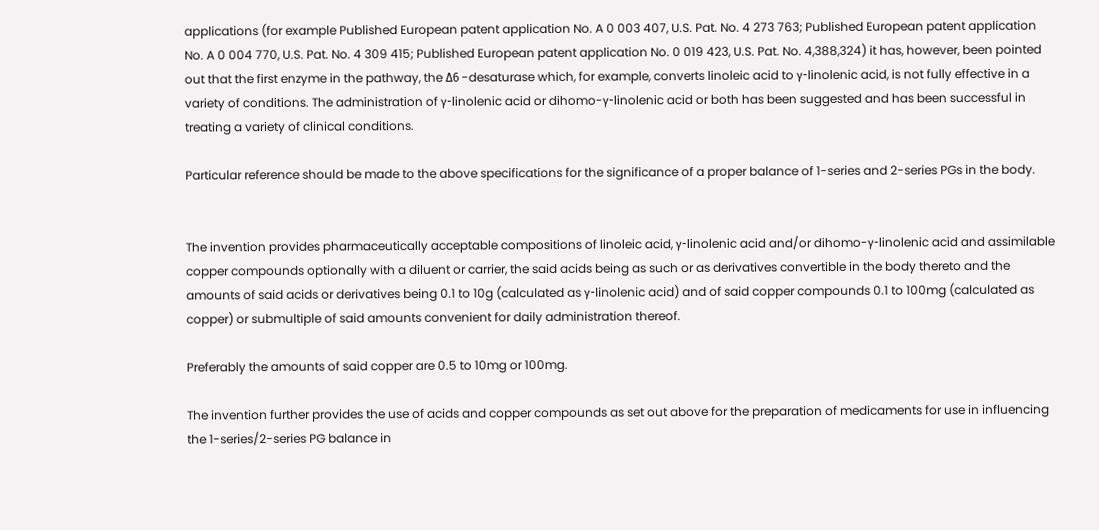applications (for example Published European patent application No. A 0 003 407, U.S. Pat. No. 4 273 763; Published European patent application No. A 0 004 770, U.S. Pat. No. 4 309 415; Published European patent application No. 0 019 423, U.S. Pat. No. 4,388,324) it has, however, been pointed out that the first enzyme in the pathway, the Δ6 -desaturase which, for example, converts linoleic acid to γ-linolenic acid, is not fully effective in a variety of conditions. The administration of γ-linolenic acid or dihomo-γ-linolenic acid or both has been suggested and has been successful in treating a variety of clinical conditions.

Particular reference should be made to the above specifications for the significance of a proper balance of 1-series and 2-series PGs in the body.


The invention provides pharmaceutically acceptable compositions of linoleic acid, γ-linolenic acid and/or dihomo-γ-linolenic acid and assimilable copper compounds optionally with a diluent or carrier, the said acids being as such or as derivatives convertible in the body thereto and the amounts of said acids or derivatives being 0.1 to 10g (calculated as γ-linolenic acid) and of said copper compounds 0.1 to 100mg (calculated as copper) or submultiple of said amounts convenient for daily administration thereof.

Preferably the amounts of said copper are 0.5 to 10mg or 100mg.

The invention further provides the use of acids and copper compounds as set out above for the preparation of medicaments for use in influencing the 1-series/2-series PG balance in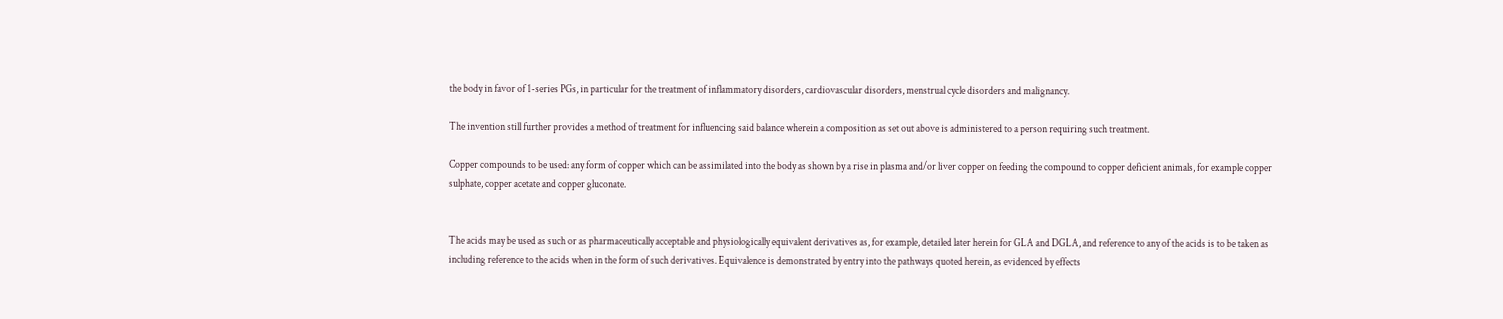the body in favor of 1-series PGs, in particular for the treatment of inflammatory disorders, cardiovascular disorders, menstrual cycle disorders and malignancy.

The invention still further provides a method of treatment for influencing said balance wherein a composition as set out above is administered to a person requiring such treatment.

Copper compounds to be used: any form of copper which can be assimilated into the body as shown by a rise in plasma and/or liver copper on feeding the compound to copper deficient animals, for example copper sulphate, copper acetate and copper gluconate.


The acids may be used as such or as pharmaceutically acceptable and physiologically equivalent derivatives as, for example, detailed later herein for GLA and DGLA, and reference to any of the acids is to be taken as including reference to the acids when in the form of such derivatives. Equivalence is demonstrated by entry into the pathways quoted herein, as evidenced by effects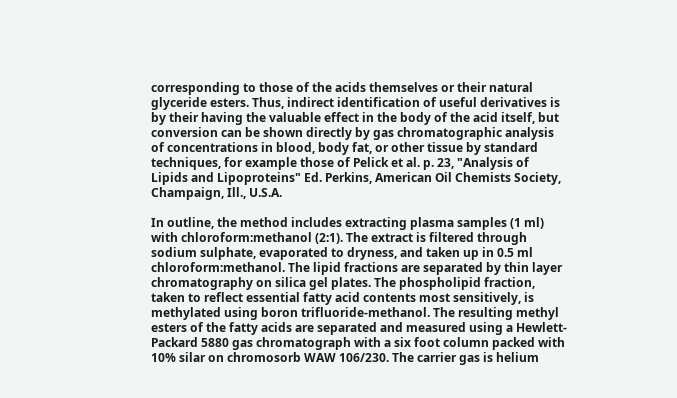corresponding to those of the acids themselves or their natural glyceride esters. Thus, indirect identification of useful derivatives is by their having the valuable effect in the body of the acid itself, but conversion can be shown directly by gas chromatographic analysis of concentrations in blood, body fat, or other tissue by standard techniques, for example those of Pelick et al. p. 23, "Analysis of Lipids and Lipoproteins" Ed. Perkins, American Oil Chemists Society, Champaign, Ill., U.S.A.

In outline, the method includes extracting plasma samples (1 ml) with chloroform:methanol (2:1). The extract is filtered through sodium sulphate, evaporated to dryness, and taken up in 0.5 ml chloroform:methanol. The lipid fractions are separated by thin layer chromatography on silica gel plates. The phospholipid fraction, taken to reflect essential fatty acid contents most sensitively, is methylated using boron trifluoride-methanol. The resulting methyl esters of the fatty acids are separated and measured using a Hewlett-Packard 5880 gas chromatograph with a six foot column packed with 10% silar on chromosorb WAW 106/230. The carrier gas is helium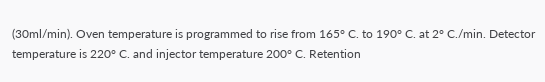(30ml/min). Oven temperature is programmed to rise from 165° C. to 190° C. at 2° C./min. Detector temperature is 220° C. and injector temperature 200° C. Retention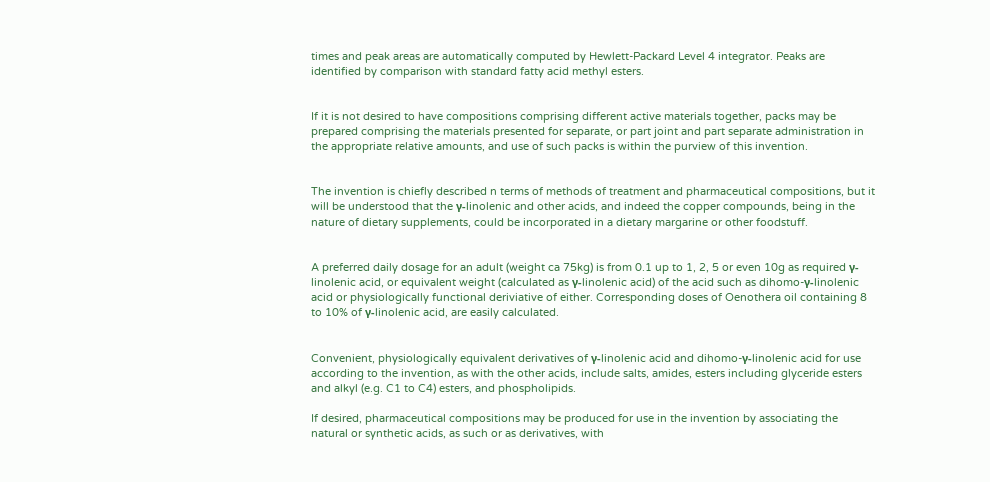times and peak areas are automatically computed by Hewlett-Packard Level 4 integrator. Peaks are identified by comparison with standard fatty acid methyl esters.


If it is not desired to have compositions comprising different active materials together, packs may be prepared comprising the materials presented for separate, or part joint and part separate administration in the appropriate relative amounts, and use of such packs is within the purview of this invention.


The invention is chiefly described n terms of methods of treatment and pharmaceutical compositions, but it will be understood that the γ-linolenic and other acids, and indeed the copper compounds, being in the nature of dietary supplements, could be incorporated in a dietary margarine or other foodstuff.


A preferred daily dosage for an adult (weight ca 75kg) is from 0.1 up to 1, 2, 5 or even 10g as required γ-linolenic acid, or equivalent weight (calculated as γ-linolenic acid) of the acid such as dihomo-γ-linolenic acid or physiologically functional deriviative of either. Corresponding doses of Oenothera oil containing 8 to 10% of γ-linolenic acid, are easily calculated.


Convenient, physiologically equivalent derivatives of γ-linolenic acid and dihomo-γ-linolenic acid for use according to the invention, as with the other acids, include salts, amides, esters including glyceride esters and alkyl (e.g. C1 to C4) esters, and phospholipids.

If desired, pharmaceutical compositions may be produced for use in the invention by associating the natural or synthetic acids, as such or as derivatives, with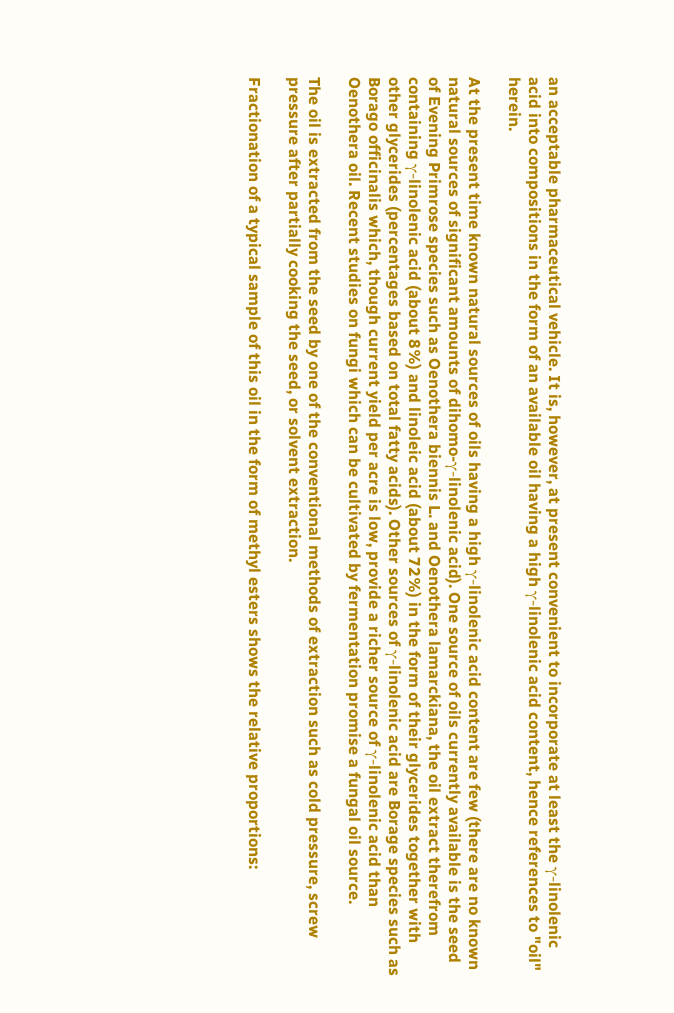an acceptable pharmaceutical vehicle. It is, however, at present convenient to incorporate at least the γ-linolenic acid into compositions in the form of an available oil having a high γ-linolenic acid content, hence references to "oil" herein.

At the present time known natural sources of oils having a high γ-linolenic acid content are few (there are no known natural sources of significant amounts of dihomo-γ-linolenic acid). One source of oils currently available is the seed of Evening Primrose species such as Oenothera biennis L. and Oenothera lamarckiana, the oil extract therefrom containing γ-linolenic acid (about 8%) and linoleic acid (about 72%) in the form of their glycerides together with other glycerides (percentages based on total fatty acids). Other sources of γ-linolenic acid are Borage species such as Borago officinalis which, though current yield per acre is low, provide a richer source of γ-linolenic acid than Oenothera oil. Recent studies on fungi which can be cultivated by fermentation promise a fungal oil source.

The oil is extracted from the seed by one of the conventional methods of extraction such as cold pressure, screw pressure after partially cooking the seed, or solvent extraction.

Fractionation of a typical sample of this oil in the form of methyl esters shows the relative proportions: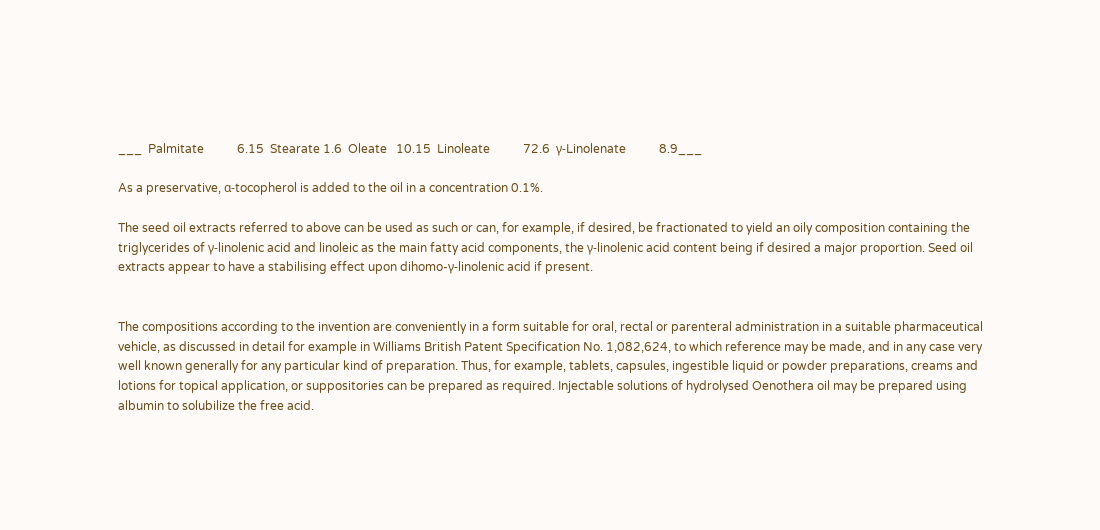___  Palmitate           6.15  Stearate 1.6  Oleate   10.15  Linoleate           72.6  γ-Linolenate           8.9___

As a preservative, α-tocopherol is added to the oil in a concentration 0.1%.

The seed oil extracts referred to above can be used as such or can, for example, if desired, be fractionated to yield an oily composition containing the triglycerides of γ-linolenic acid and linoleic as the main fatty acid components, the γ-linolenic acid content being if desired a major proportion. Seed oil extracts appear to have a stabilising effect upon dihomo-γ-linolenic acid if present.


The compositions according to the invention are conveniently in a form suitable for oral, rectal or parenteral administration in a suitable pharmaceutical vehicle, as discussed in detail for example in Williams British Patent Specification No. 1,082,624, to which reference may be made, and in any case very well known generally for any particular kind of preparation. Thus, for example, tablets, capsules, ingestible liquid or powder preparations, creams and lotions for topical application, or suppositories can be prepared as required. Injectable solutions of hydrolysed Oenothera oil may be prepared using albumin to solubilize the free acid.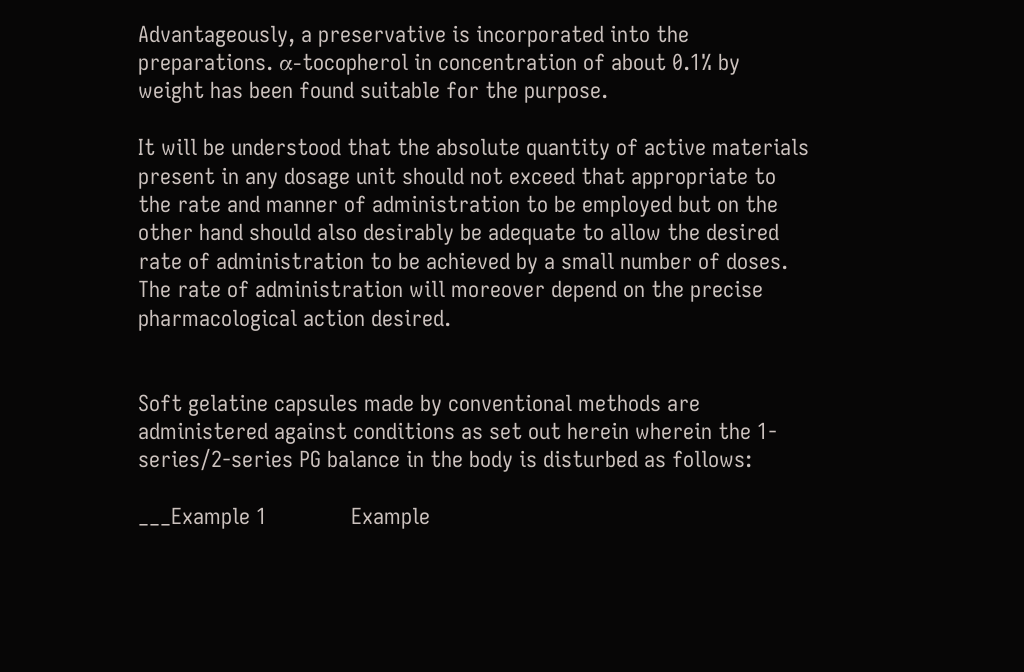Advantageously, a preservative is incorporated into the preparations. α-tocopherol in concentration of about 0.1% by weight has been found suitable for the purpose.

It will be understood that the absolute quantity of active materials present in any dosage unit should not exceed that appropriate to the rate and manner of administration to be employed but on the other hand should also desirably be adequate to allow the desired rate of administration to be achieved by a small number of doses. The rate of administration will moreover depend on the precise pharmacological action desired.


Soft gelatine capsules made by conventional methods are administered against conditions as set out herein wherein the 1-series/2-series PG balance in the body is disturbed as follows:

___Example 1              Example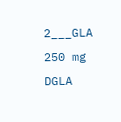2___GLA         250 mg     DGLA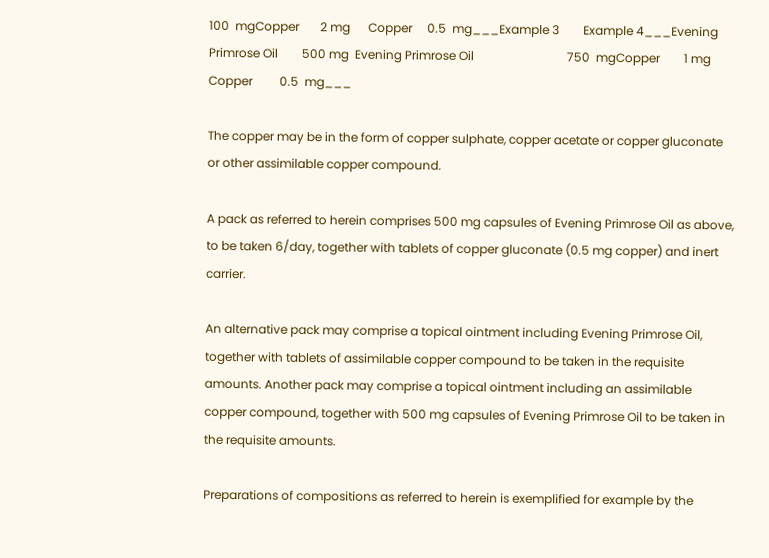100  mgCopper       2 mg      Copper     0.5  mg___Example 3        Example 4___Evening Primrose Oil        500 mg  Evening Primrose Oil                               750  mgCopper        1 mg   Copper         0.5  mg___

The copper may be in the form of copper sulphate, copper acetate or copper gluconate or other assimilable copper compound.

A pack as referred to herein comprises 500 mg capsules of Evening Primrose Oil as above, to be taken 6/day, together with tablets of copper gluconate (0.5 mg copper) and inert carrier.

An alternative pack may comprise a topical ointment including Evening Primrose Oil, together with tablets of assimilable copper compound to be taken in the requisite amounts. Another pack may comprise a topical ointment including an assimilable copper compound, together with 500 mg capsules of Evening Primrose Oil to be taken in the requisite amounts.

Preparations of compositions as referred to herein is exemplified for example by the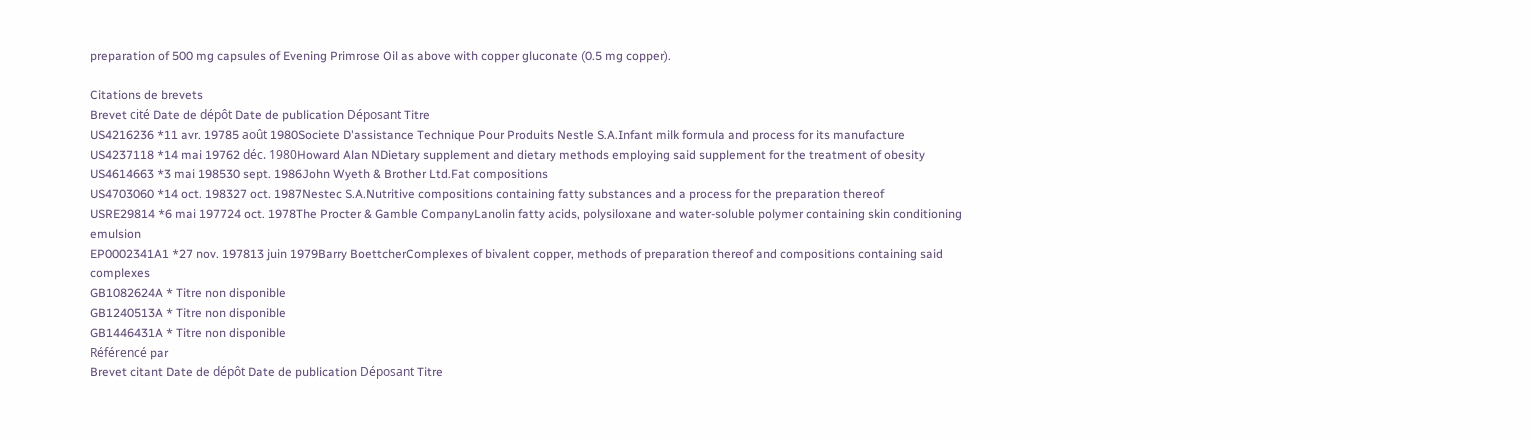preparation of 500 mg capsules of Evening Primrose Oil as above with copper gluconate (0.5 mg copper).

Citations de brevets
Brevet cité Date de dépôt Date de publication Déposant Titre
US4216236 *11 avr. 19785 août 1980Societe D'assistance Technique Pour Produits Nestle S.A.Infant milk formula and process for its manufacture
US4237118 *14 mai 19762 déc. 1980Howard Alan NDietary supplement and dietary methods employing said supplement for the treatment of obesity
US4614663 *3 mai 198530 sept. 1986John Wyeth & Brother Ltd.Fat compositions
US4703060 *14 oct. 198327 oct. 1987Nestec S.A.Nutritive compositions containing fatty substances and a process for the preparation thereof
USRE29814 *6 mai 197724 oct. 1978The Procter & Gamble CompanyLanolin fatty acids, polysiloxane and water-soluble polymer containing skin conditioning emulsion
EP0002341A1 *27 nov. 197813 juin 1979Barry BoettcherComplexes of bivalent copper, methods of preparation thereof and compositions containing said complexes
GB1082624A * Titre non disponible
GB1240513A * Titre non disponible
GB1446431A * Titre non disponible
Référencé par
Brevet citant Date de dépôt Date de publication Déposant Titre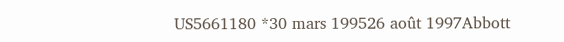US5661180 *30 mars 199526 août 1997Abbott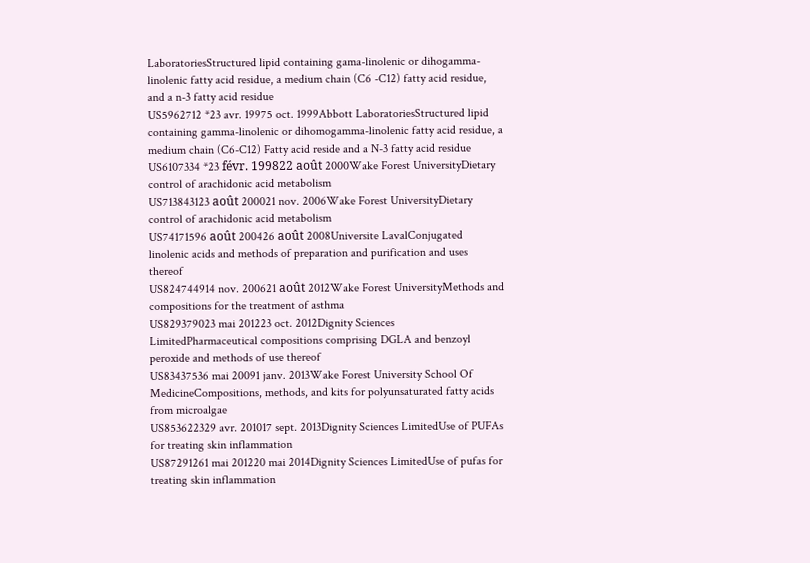LaboratoriesStructured lipid containing gama-linolenic or dihogamma-linolenic fatty acid residue, a medium chain (C6 -C12) fatty acid residue, and a n-3 fatty acid residue
US5962712 *23 avr. 19975 oct. 1999Abbott LaboratoriesStructured lipid containing gamma-linolenic or dihomogamma-linolenic fatty acid residue, a medium chain (C6-C12) Fatty acid reside and a N-3 fatty acid residue
US6107334 *23 févr. 199822 août 2000Wake Forest UniversityDietary control of arachidonic acid metabolism
US713843123 août 200021 nov. 2006Wake Forest UniversityDietary control of arachidonic acid metabolism
US74171596 août 200426 août 2008Universite LavalConjugated linolenic acids and methods of preparation and purification and uses thereof
US824744914 nov. 200621 août 2012Wake Forest UniversityMethods and compositions for the treatment of asthma
US829379023 mai 201223 oct. 2012Dignity Sciences LimitedPharmaceutical compositions comprising DGLA and benzoyl peroxide and methods of use thereof
US83437536 mai 20091 janv. 2013Wake Forest University School Of MedicineCompositions, methods, and kits for polyunsaturated fatty acids from microalgae
US853622329 avr. 201017 sept. 2013Dignity Sciences LimitedUse of PUFAs for treating skin inflammation
US87291261 mai 201220 mai 2014Dignity Sciences LimitedUse of pufas for treating skin inflammation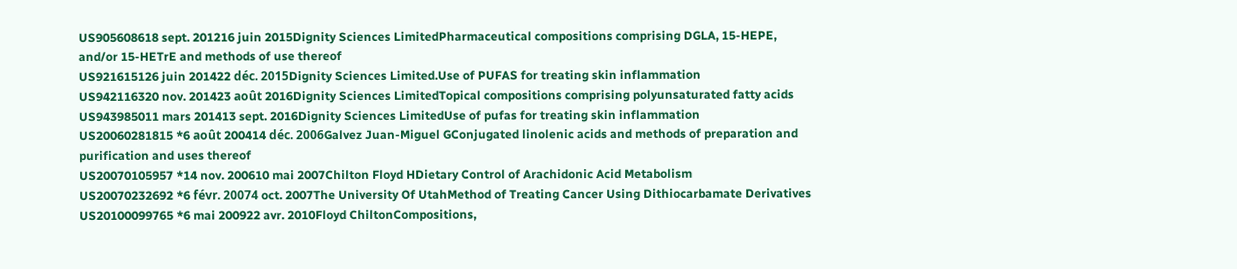US905608618 sept. 201216 juin 2015Dignity Sciences LimitedPharmaceutical compositions comprising DGLA, 15-HEPE, and/or 15-HETrE and methods of use thereof
US921615126 juin 201422 déc. 2015Dignity Sciences Limited.Use of PUFAS for treating skin inflammation
US942116320 nov. 201423 août 2016Dignity Sciences LimitedTopical compositions comprising polyunsaturated fatty acids
US943985011 mars 201413 sept. 2016Dignity Sciences LimitedUse of pufas for treating skin inflammation
US20060281815 *6 août 200414 déc. 2006Galvez Juan-Miguel GConjugated linolenic acids and methods of preparation and purification and uses thereof
US20070105957 *14 nov. 200610 mai 2007Chilton Floyd HDietary Control of Arachidonic Acid Metabolism
US20070232692 *6 févr. 20074 oct. 2007The University Of UtahMethod of Treating Cancer Using Dithiocarbamate Derivatives
US20100099765 *6 mai 200922 avr. 2010Floyd ChiltonCompositions,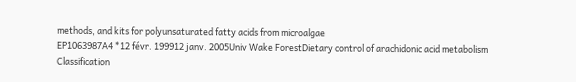methods, and kits for polyunsaturated fatty acids from microalgae
EP1063987A4 *12 févr. 199912 janv. 2005Univ Wake ForestDietary control of arachidonic acid metabolism
Classification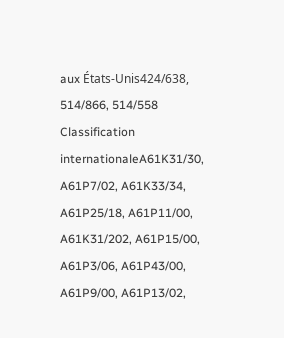aux États-Unis424/638, 514/866, 514/558
Classification internationaleA61K31/30, A61P7/02, A61K33/34, A61P25/18, A61P11/00, A61K31/202, A61P15/00, A61P3/06, A61P43/00, A61P9/00, A61P13/02,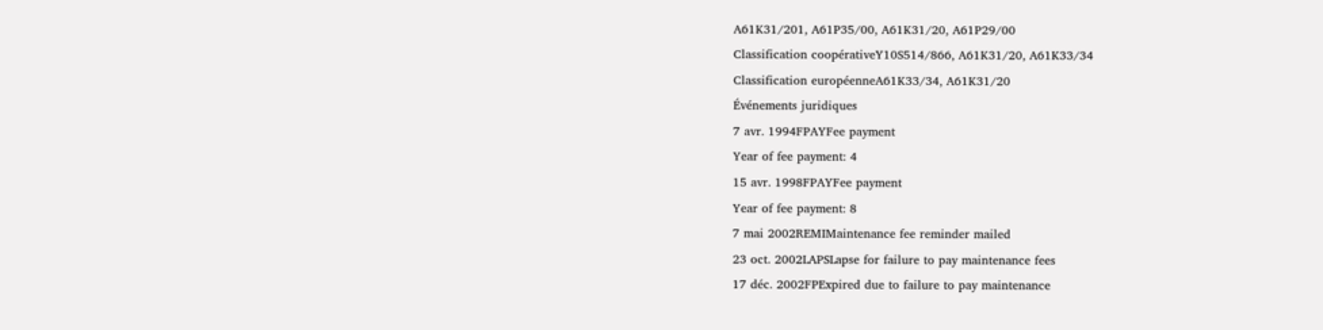A61K31/201, A61P35/00, A61K31/20, A61P29/00
Classification coopérativeY10S514/866, A61K31/20, A61K33/34
Classification européenneA61K33/34, A61K31/20
Événements juridiques
7 avr. 1994FPAYFee payment
Year of fee payment: 4
15 avr. 1998FPAYFee payment
Year of fee payment: 8
7 mai 2002REMIMaintenance fee reminder mailed
23 oct. 2002LAPSLapse for failure to pay maintenance fees
17 déc. 2002FPExpired due to failure to pay maintenance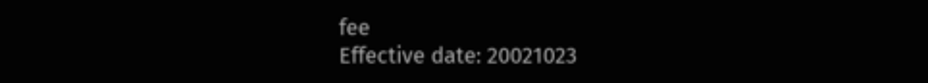fee
Effective date: 20021023